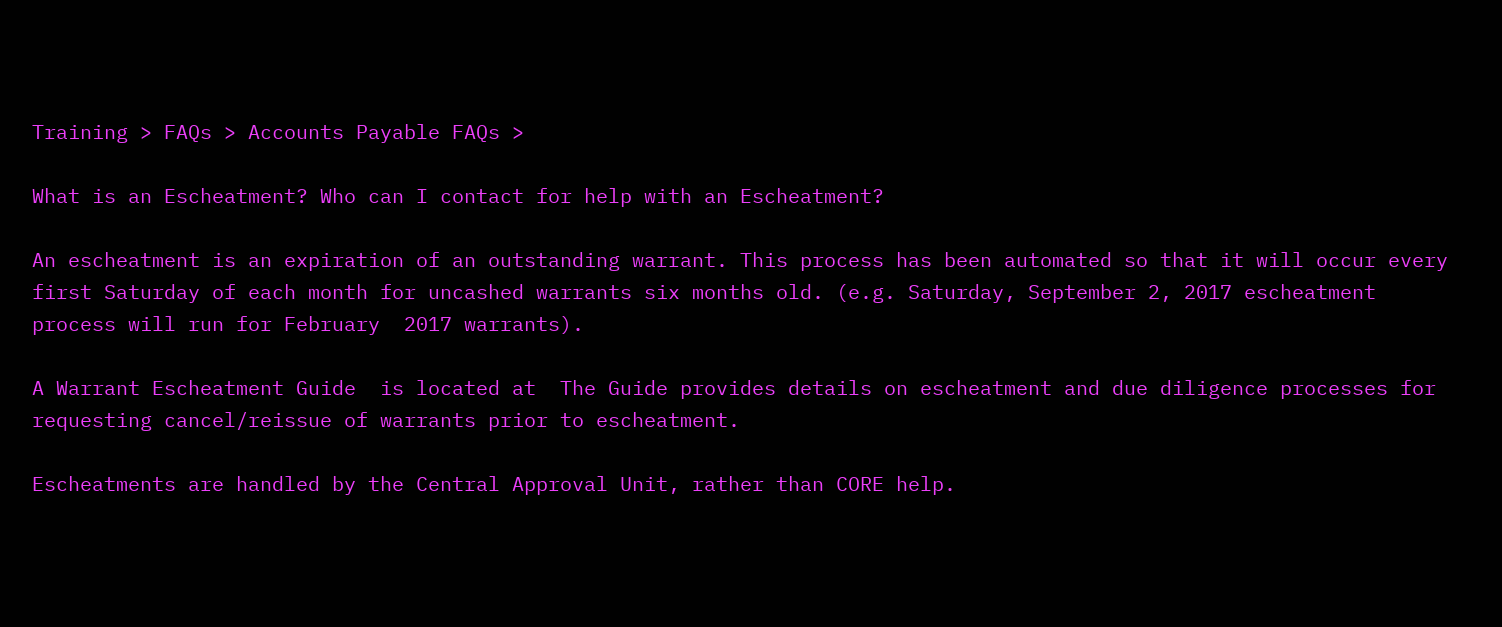Training > FAQs > Accounts Payable FAQs >

What is an Escheatment? Who can I contact for help with an Escheatment?

An escheatment is an expiration of an outstanding warrant. This process has been automated so that it will occur every first Saturday of each month for uncashed warrants six months old. (e.g. Saturday, September 2, 2017 escheatment process will run for February  2017 warrants).

A Warrant Escheatment Guide  is located at  The Guide provides details on escheatment and due diligence processes for requesting cancel/reissue of warrants prior to escheatment.

Escheatments are handled by the Central Approval Unit, rather than CORE help.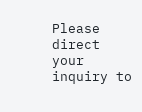Please direct your inquiry to